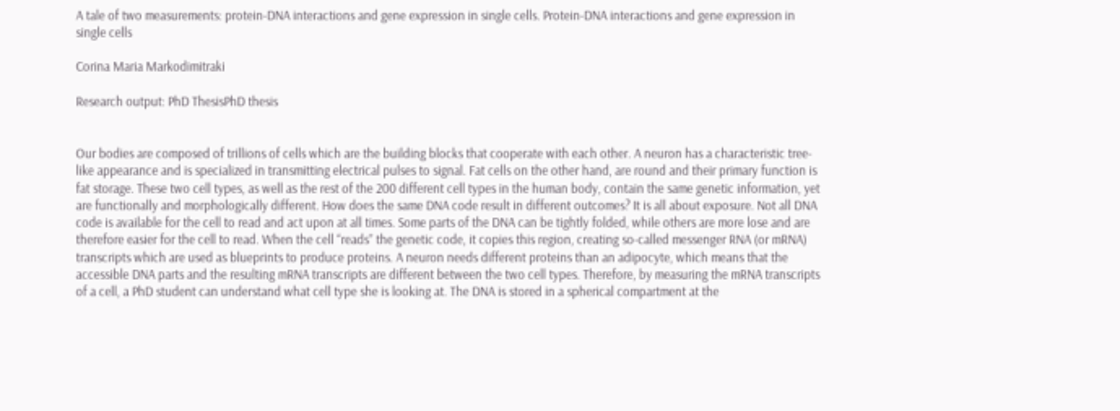A tale of two measurements: protein-DNA interactions and gene expression in single cells. Protein-DNA interactions and gene expression in single cells

Corina Maria Markodimitraki

Research output: PhD ThesisPhD thesis


Our bodies are composed of trillions of cells which are the building blocks that cooperate with each other. A neuron has a characteristic tree-like appearance and is specialized in transmitting electrical pulses to signal. Fat cells on the other hand, are round and their primary function is fat storage. These two cell types, as well as the rest of the 200 different cell types in the human body, contain the same genetic information, yet are functionally and morphologically different. How does the same DNA code result in different outcomes? It is all about exposure. Not all DNA code is available for the cell to read and act upon at all times. Some parts of the DNA can be tightly folded, while others are more lose and are therefore easier for the cell to read. When the cell “reads” the genetic code, it copies this region, creating so-called messenger RNA (or mRNA) transcripts which are used as blueprints to produce proteins. A neuron needs different proteins than an adipocyte, which means that the accessible DNA parts and the resulting mRNA transcripts are different between the two cell types. Therefore, by measuring the mRNA transcripts of a cell, a PhD student can understand what cell type she is looking at. The DNA is stored in a spherical compartment at the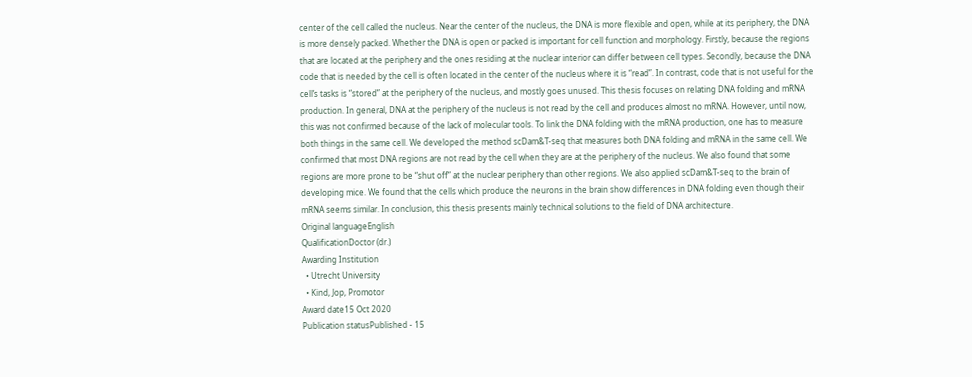center of the cell called the nucleus. Near the center of the nucleus, the DNA is more flexible and open, while at its periphery, the DNA is more densely packed. Whether the DNA is open or packed is important for cell function and morphology. Firstly, because the regions that are located at the periphery and the ones residing at the nuclear interior can differ between cell types. Secondly, because the DNA code that is needed by the cell is often located in the center of the nucleus where it is “read”. In contrast, code that is not useful for the cell’s tasks is “stored” at the periphery of the nucleus, and mostly goes unused. This thesis focuses on relating DNA folding and mRNA production. In general, DNA at the periphery of the nucleus is not read by the cell and produces almost no mRNA. However, until now, this was not confirmed because of the lack of molecular tools. To link the DNA folding with the mRNA production, one has to measure both things in the same cell. We developed the method scDam&T-seq that measures both DNA folding and mRNA in the same cell. We confirmed that most DNA regions are not read by the cell when they are at the periphery of the nucleus. We also found that some regions are more prone to be “shut off” at the nuclear periphery than other regions. We also applied scDam&T-seq to the brain of developing mice. We found that the cells which produce the neurons in the brain show differences in DNA folding even though their mRNA seems similar. In conclusion, this thesis presents mainly technical solutions to the field of DNA architecture.
Original languageEnglish
QualificationDoctor (dr.)
Awarding Institution
  • Utrecht University
  • Kind, Jop, Promotor
Award date15 Oct 2020
Publication statusPublished - 15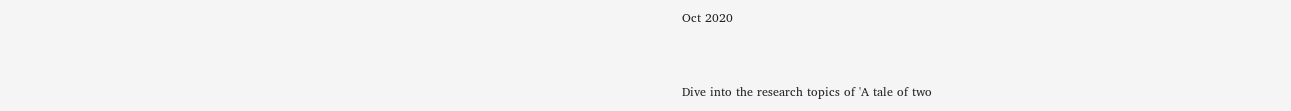Oct 2020


Dive into the research topics of 'A tale of two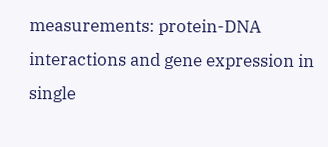measurements: protein-DNA interactions and gene expression in single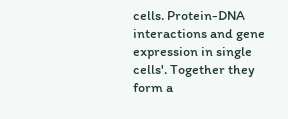cells. Protein-DNA interactions and gene expression in single cells'. Together they form a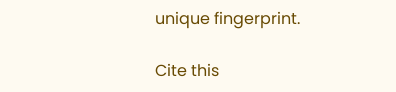unique fingerprint.

Cite this